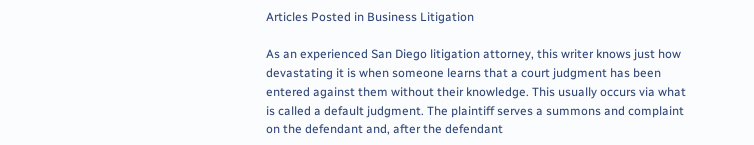Articles Posted in Business Litigation

As an experienced San Diego litigation attorney, this writer knows just how devastating it is when someone learns that a court judgment has been entered against them without their knowledge. This usually occurs via what is called a default judgment. The plaintiff serves a summons and complaint on the defendant and, after the defendant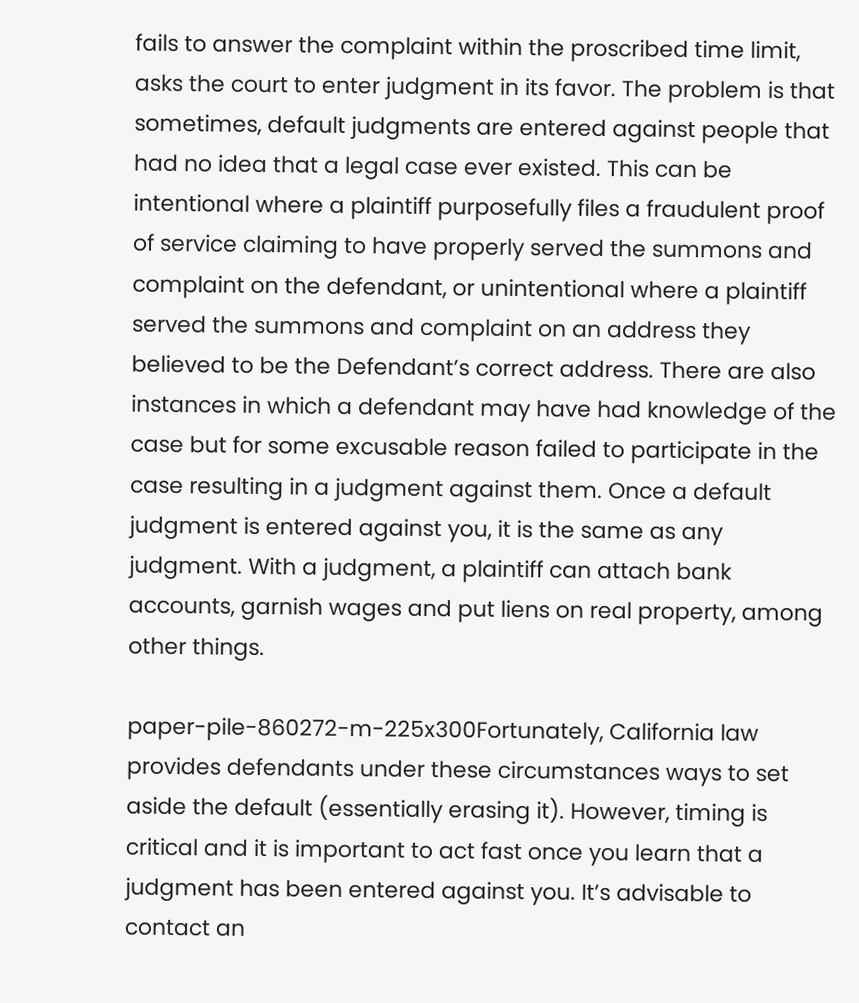fails to answer the complaint within the proscribed time limit, asks the court to enter judgment in its favor. The problem is that sometimes, default judgments are entered against people that had no idea that a legal case ever existed. This can be intentional where a plaintiff purposefully files a fraudulent proof of service claiming to have properly served the summons and complaint on the defendant, or unintentional where a plaintiff served the summons and complaint on an address they believed to be the Defendant’s correct address. There are also instances in which a defendant may have had knowledge of the case but for some excusable reason failed to participate in the case resulting in a judgment against them. Once a default judgment is entered against you, it is the same as any judgment. With a judgment, a plaintiff can attach bank accounts, garnish wages and put liens on real property, among other things.

paper-pile-860272-m-225x300Fortunately, California law provides defendants under these circumstances ways to set aside the default (essentially erasing it). However, timing is critical and it is important to act fast once you learn that a judgment has been entered against you. It’s advisable to contact an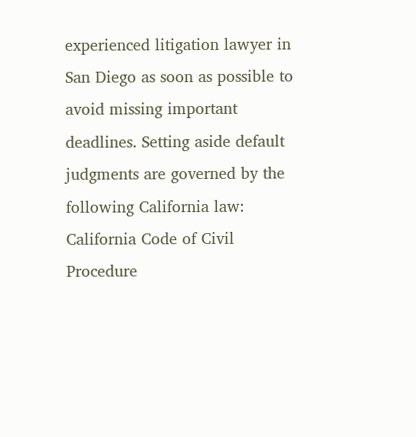experienced litigation lawyer in San Diego as soon as possible to avoid missing important deadlines. Setting aside default judgments are governed by the following California law: California Code of Civil Procedure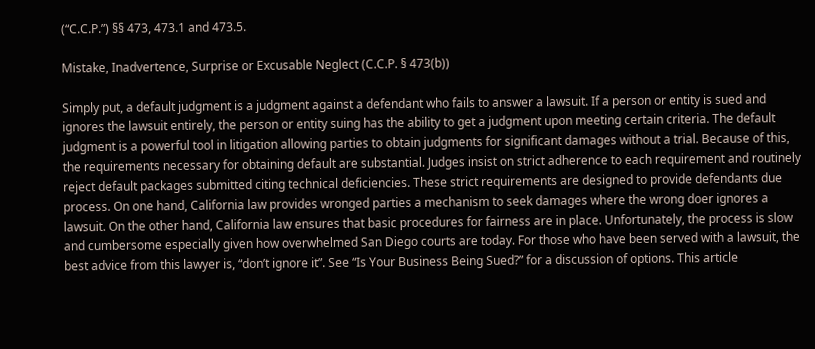(“C.C.P.”) §§ 473, 473.1 and 473.5.

Mistake, Inadvertence, Surprise or Excusable Neglect (C.C.P. § 473(b))

Simply put, a default judgment is a judgment against a defendant who fails to answer a lawsuit. If a person or entity is sued and ignores the lawsuit entirely, the person or entity suing has the ability to get a judgment upon meeting certain criteria. The default judgment is a powerful tool in litigation allowing parties to obtain judgments for significant damages without a trial. Because of this, the requirements necessary for obtaining default are substantial. Judges insist on strict adherence to each requirement and routinely reject default packages submitted citing technical deficiencies. These strict requirements are designed to provide defendants due process. On one hand, California law provides wronged parties a mechanism to seek damages where the wrong doer ignores a lawsuit. On the other hand, California law ensures that basic procedures for fairness are in place. Unfortunately, the process is slow and cumbersome especially given how overwhelmed San Diego courts are today. For those who have been served with a lawsuit, the best advice from this lawyer is, “don’t ignore it”. See “Is Your Business Being Sued?” for a discussion of options. This article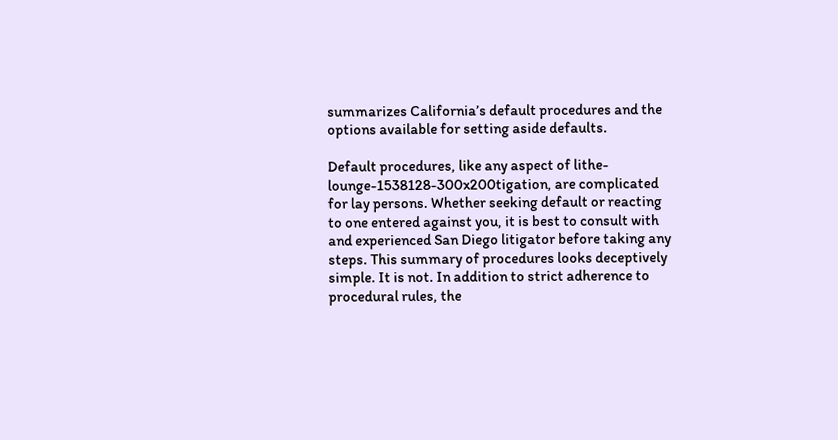summarizes California’s default procedures and the options available for setting aside defaults.

Default procedures, like any aspect of lithe-lounge-1538128-300x200tigation, are complicated for lay persons. Whether seeking default or reacting to one entered against you, it is best to consult with and experienced San Diego litigator before taking any steps. This summary of procedures looks deceptively simple. It is not. In addition to strict adherence to procedural rules, the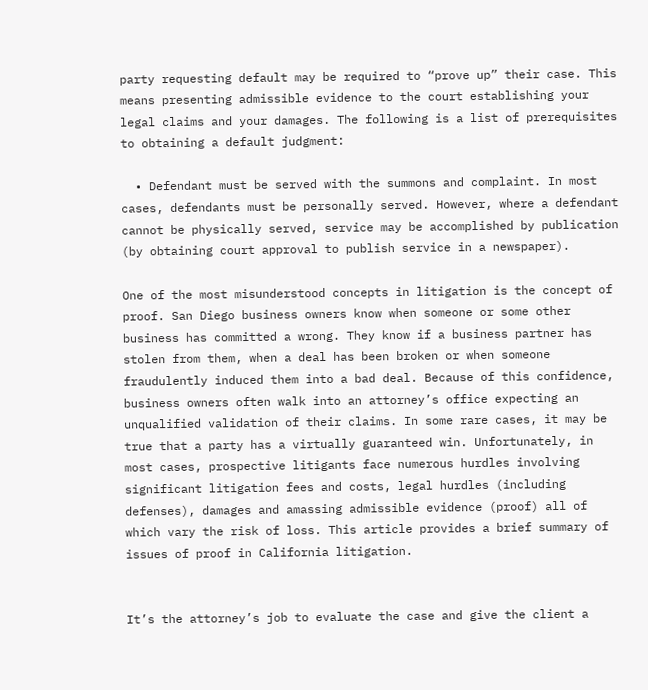party requesting default may be required to “prove up” their case. This means presenting admissible evidence to the court establishing your legal claims and your damages. The following is a list of prerequisites to obtaining a default judgment:

  • Defendant must be served with the summons and complaint. In most cases, defendants must be personally served. However, where a defendant cannot be physically served, service may be accomplished by publication (by obtaining court approval to publish service in a newspaper).

One of the most misunderstood concepts in litigation is the concept of proof. San Diego business owners know when someone or some other business has committed a wrong. They know if a business partner has stolen from them, when a deal has been broken or when someone fraudulently induced them into a bad deal. Because of this confidence, business owners often walk into an attorney’s office expecting an unqualified validation of their claims. In some rare cases, it may be true that a party has a virtually guaranteed win. Unfortunately, in most cases, prospective litigants face numerous hurdles involving significant litigation fees and costs, legal hurdles (including defenses), damages and amassing admissible evidence (proof) all of which vary the risk of loss. This article provides a brief summary of issues of proof in California litigation.


It’s the attorney’s job to evaluate the case and give the client a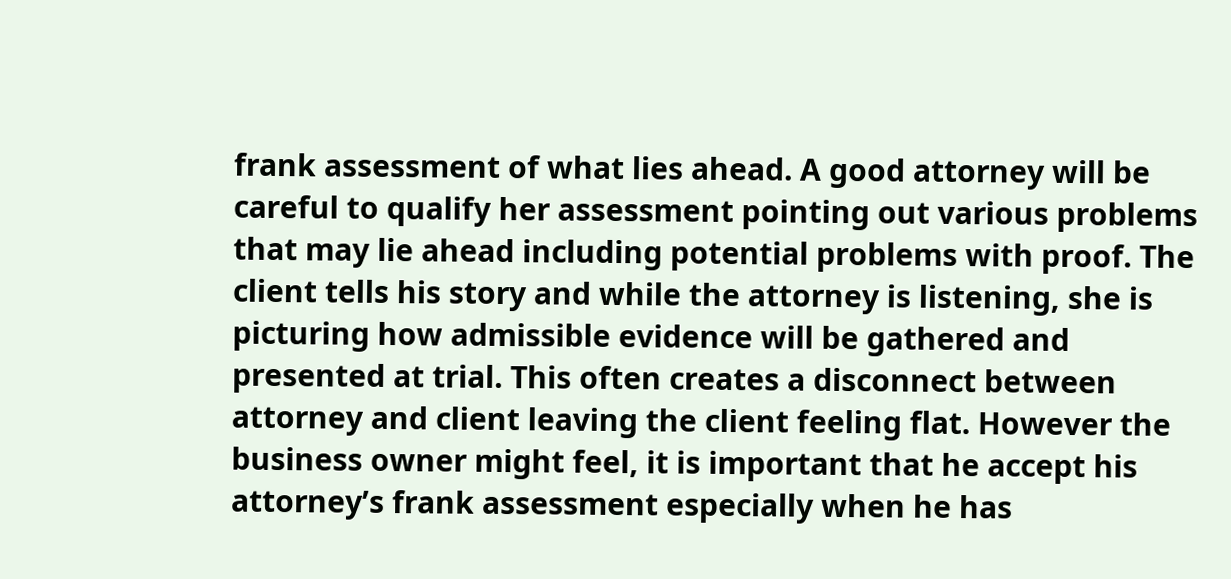frank assessment of what lies ahead. A good attorney will be careful to qualify her assessment pointing out various problems that may lie ahead including potential problems with proof. The client tells his story and while the attorney is listening, she is picturing how admissible evidence will be gathered and presented at trial. This often creates a disconnect between attorney and client leaving the client feeling flat. However the business owner might feel, it is important that he accept his attorney’s frank assessment especially when he has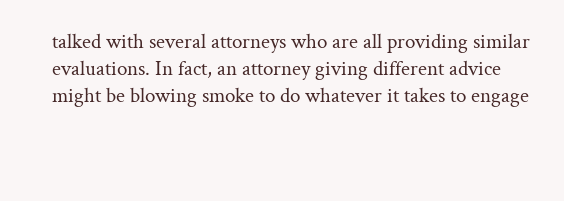talked with several attorneys who are all providing similar evaluations. In fact, an attorney giving different advice might be blowing smoke to do whatever it takes to engage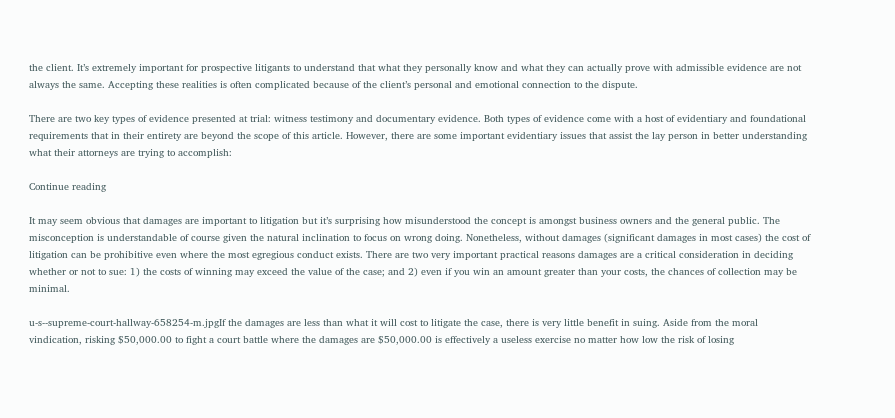the client. It’s extremely important for prospective litigants to understand that what they personally know and what they can actually prove with admissible evidence are not always the same. Accepting these realities is often complicated because of the client’s personal and emotional connection to the dispute.

There are two key types of evidence presented at trial: witness testimony and documentary evidence. Both types of evidence come with a host of evidentiary and foundational requirements that in their entirety are beyond the scope of this article. However, there are some important evidentiary issues that assist the lay person in better understanding what their attorneys are trying to accomplish:

Continue reading

It may seem obvious that damages are important to litigation but it’s surprising how misunderstood the concept is amongst business owners and the general public. The misconception is understandable of course given the natural inclination to focus on wrong doing. Nonetheless, without damages (significant damages in most cases) the cost of litigation can be prohibitive even where the most egregious conduct exists. There are two very important practical reasons damages are a critical consideration in deciding whether or not to sue: 1) the costs of winning may exceed the value of the case; and 2) even if you win an amount greater than your costs, the chances of collection may be minimal.

u-s--supreme-court-hallway-658254-m.jpgIf the damages are less than what it will cost to litigate the case, there is very little benefit in suing. Aside from the moral vindication, risking $50,000.00 to fight a court battle where the damages are $50,000.00 is effectively a useless exercise no matter how low the risk of losing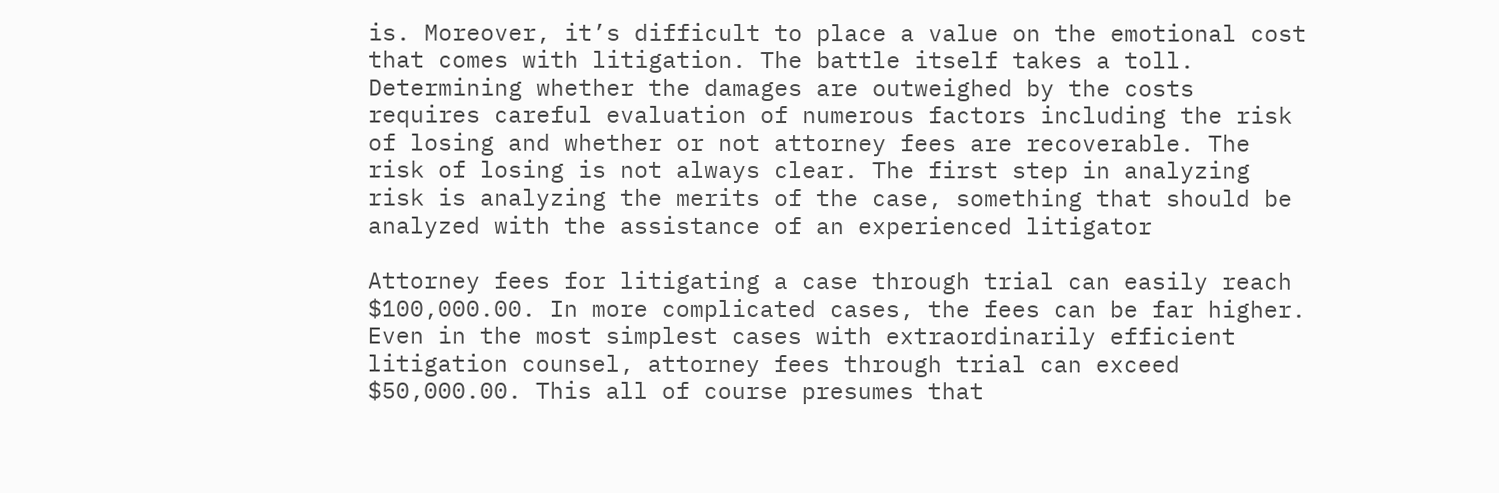is. Moreover, it’s difficult to place a value on the emotional cost that comes with litigation. The battle itself takes a toll. Determining whether the damages are outweighed by the costs requires careful evaluation of numerous factors including the risk of losing and whether or not attorney fees are recoverable. The risk of losing is not always clear. The first step in analyzing risk is analyzing the merits of the case, something that should be analyzed with the assistance of an experienced litigator

Attorney fees for litigating a case through trial can easily reach $100,000.00. In more complicated cases, the fees can be far higher. Even in the most simplest cases with extraordinarily efficient litigation counsel, attorney fees through trial can exceed $50,000.00. This all of course presumes that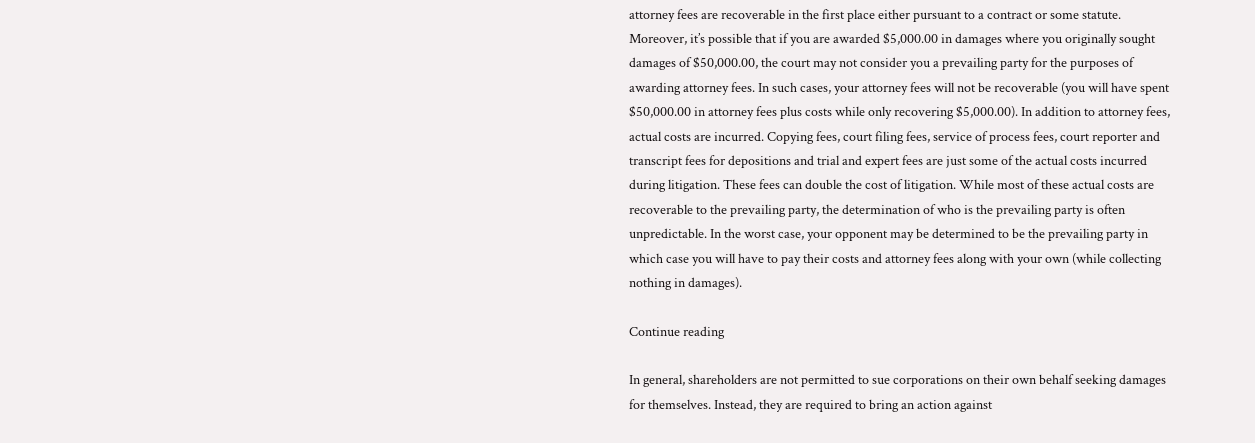attorney fees are recoverable in the first place either pursuant to a contract or some statute. Moreover, it’s possible that if you are awarded $5,000.00 in damages where you originally sought damages of $50,000.00, the court may not consider you a prevailing party for the purposes of awarding attorney fees. In such cases, your attorney fees will not be recoverable (you will have spent $50,000.00 in attorney fees plus costs while only recovering $5,000.00). In addition to attorney fees, actual costs are incurred. Copying fees, court filing fees, service of process fees, court reporter and transcript fees for depositions and trial and expert fees are just some of the actual costs incurred during litigation. These fees can double the cost of litigation. While most of these actual costs are recoverable to the prevailing party, the determination of who is the prevailing party is often unpredictable. In the worst case, your opponent may be determined to be the prevailing party in which case you will have to pay their costs and attorney fees along with your own (while collecting nothing in damages).

Continue reading

In general, shareholders are not permitted to sue corporations on their own behalf seeking damages for themselves. Instead, they are required to bring an action against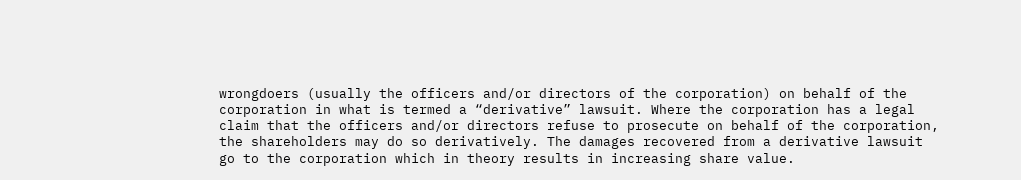wrongdoers (usually the officers and/or directors of the corporation) on behalf of the corporation in what is termed a “derivative” lawsuit. Where the corporation has a legal claim that the officers and/or directors refuse to prosecute on behalf of the corporation, the shareholders may do so derivatively. The damages recovered from a derivative lawsuit go to the corporation which in theory results in increasing share value.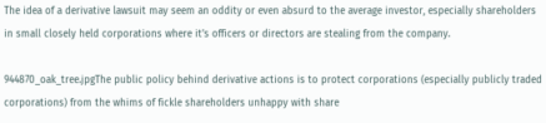The idea of a derivative lawsuit may seem an oddity or even absurd to the average investor, especially shareholders in small closely held corporations where it’s officers or directors are stealing from the company.

944870_oak_tree.jpgThe public policy behind derivative actions is to protect corporations (especially publicly traded corporations) from the whims of fickle shareholders unhappy with share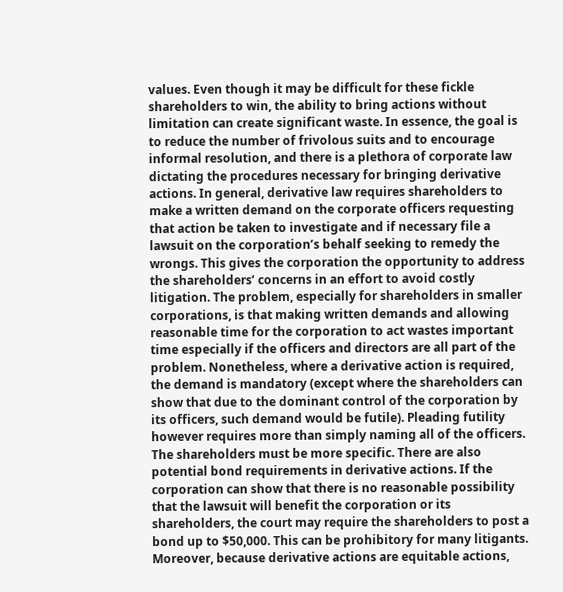values. Even though it may be difficult for these fickle shareholders to win, the ability to bring actions without limitation can create significant waste. In essence, the goal is to reduce the number of frivolous suits and to encourage informal resolution, and there is a plethora of corporate law dictating the procedures necessary for bringing derivative actions. In general, derivative law requires shareholders to make a written demand on the corporate officers requesting that action be taken to investigate and if necessary file a lawsuit on the corporation’s behalf seeking to remedy the wrongs. This gives the corporation the opportunity to address the shareholders’ concerns in an effort to avoid costly litigation. The problem, especially for shareholders in smaller corporations, is that making written demands and allowing reasonable time for the corporation to act wastes important time especially if the officers and directors are all part of the problem. Nonetheless, where a derivative action is required, the demand is mandatory (except where the shareholders can show that due to the dominant control of the corporation by its officers, such demand would be futile). Pleading futility however requires more than simply naming all of the officers. The shareholders must be more specific. There are also potential bond requirements in derivative actions. If the corporation can show that there is no reasonable possibility that the lawsuit will benefit the corporation or its shareholders, the court may require the shareholders to post a bond up to $50,000. This can be prohibitory for many litigants. Moreover, because derivative actions are equitable actions,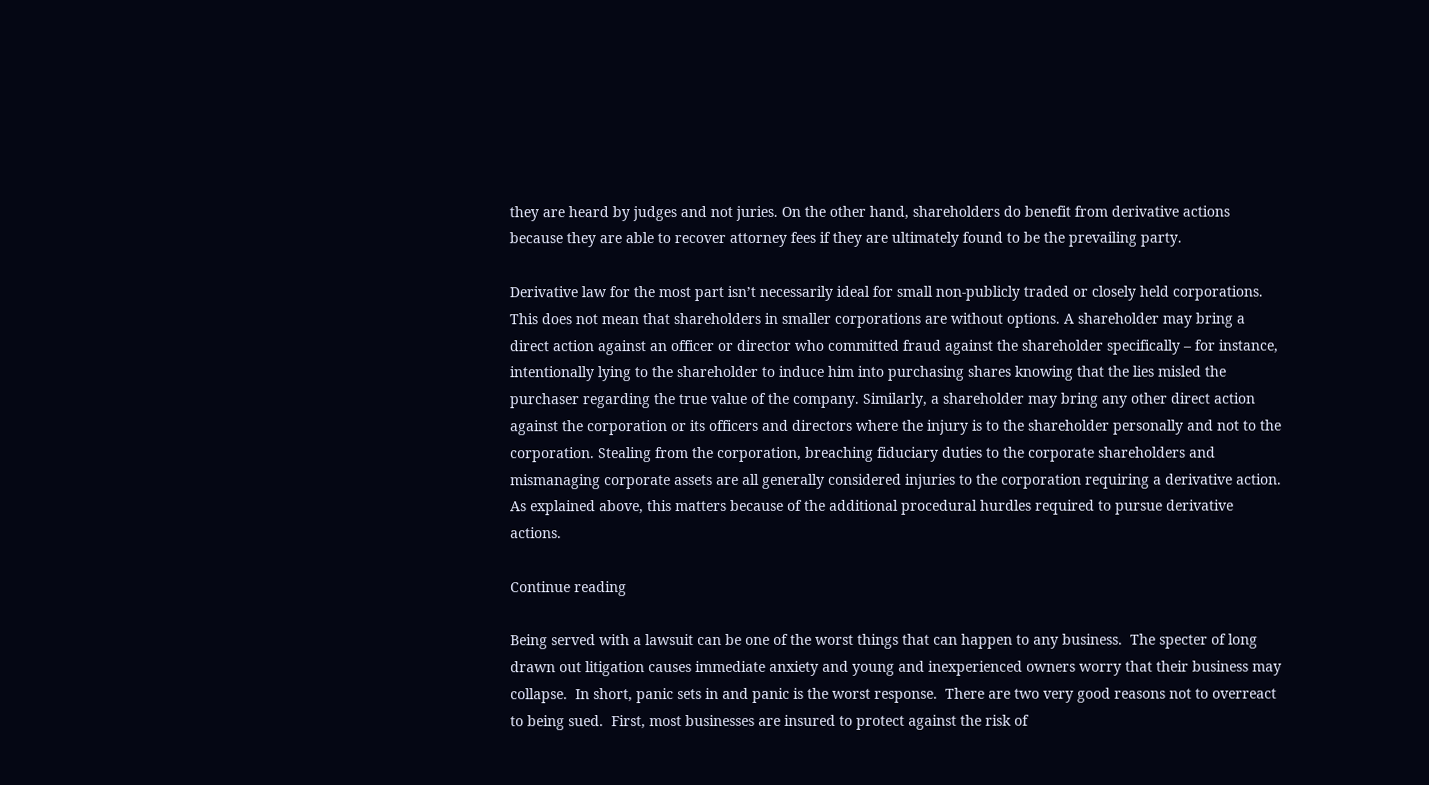they are heard by judges and not juries. On the other hand, shareholders do benefit from derivative actions because they are able to recover attorney fees if they are ultimately found to be the prevailing party.

Derivative law for the most part isn’t necessarily ideal for small non-publicly traded or closely held corporations. This does not mean that shareholders in smaller corporations are without options. A shareholder may bring a direct action against an officer or director who committed fraud against the shareholder specifically – for instance, intentionally lying to the shareholder to induce him into purchasing shares knowing that the lies misled the purchaser regarding the true value of the company. Similarly, a shareholder may bring any other direct action against the corporation or its officers and directors where the injury is to the shareholder personally and not to the corporation. Stealing from the corporation, breaching fiduciary duties to the corporate shareholders and mismanaging corporate assets are all generally considered injuries to the corporation requiring a derivative action. As explained above, this matters because of the additional procedural hurdles required to pursue derivative actions.

Continue reading

Being served with a lawsuit can be one of the worst things that can happen to any business.  The specter of long drawn out litigation causes immediate anxiety and young and inexperienced owners worry that their business may collapse.  In short, panic sets in and panic is the worst response.  There are two very good reasons not to overreact to being sued.  First, most businesses are insured to protect against the risk of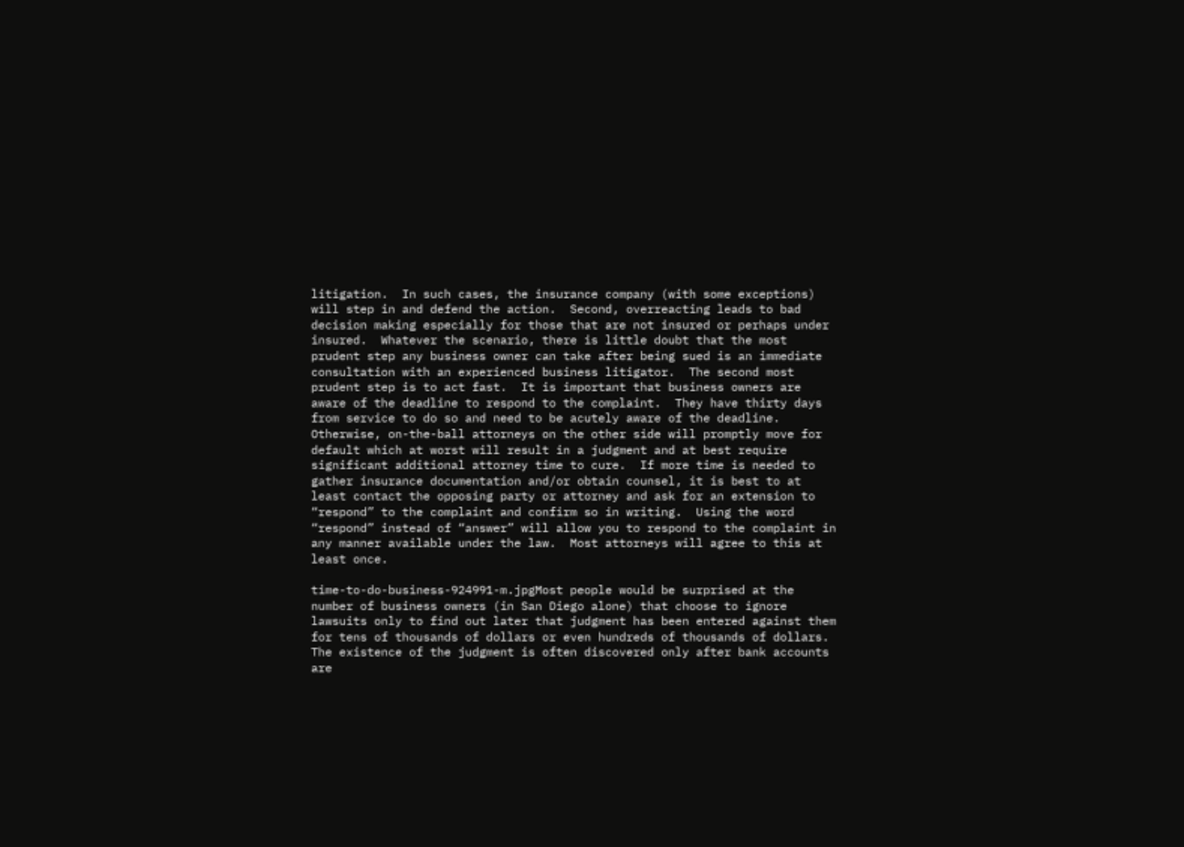litigation.  In such cases, the insurance company (with some exceptions) will step in and defend the action.  Second, overreacting leads to bad decision making especially for those that are not insured or perhaps under insured.  Whatever the scenario, there is little doubt that the most prudent step any business owner can take after being sued is an immediate consultation with an experienced business litigator.  The second most prudent step is to act fast.  It is important that business owners are aware of the deadline to respond to the complaint.  They have thirty days from service to do so and need to be acutely aware of the deadline.  Otherwise, on-the-ball attorneys on the other side will promptly move for default which at worst will result in a judgment and at best require significant additional attorney time to cure.  If more time is needed to gather insurance documentation and/or obtain counsel, it is best to at least contact the opposing party or attorney and ask for an extension to “respond” to the complaint and confirm so in writing.  Using the word “respond” instead of “answer” will allow you to respond to the complaint in any manner available under the law.  Most attorneys will agree to this at least once.

time-to-do-business-924991-m.jpgMost people would be surprised at the number of business owners (in San Diego alone) that choose to ignore lawsuits only to find out later that judgment has been entered against them for tens of thousands of dollars or even hundreds of thousands of dollars.  The existence of the judgment is often discovered only after bank accounts are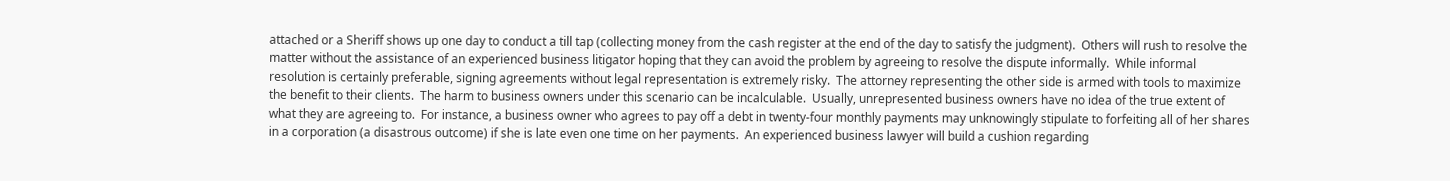attached or a Sheriff shows up one day to conduct a till tap (collecting money from the cash register at the end of the day to satisfy the judgment).  Others will rush to resolve the matter without the assistance of an experienced business litigator hoping that they can avoid the problem by agreeing to resolve the dispute informally.  While informal resolution is certainly preferable, signing agreements without legal representation is extremely risky.  The attorney representing the other side is armed with tools to maximize the benefit to their clients.  The harm to business owners under this scenario can be incalculable.  Usually, unrepresented business owners have no idea of the true extent of what they are agreeing to.  For instance, a business owner who agrees to pay off a debt in twenty-four monthly payments may unknowingly stipulate to forfeiting all of her shares in a corporation (a disastrous outcome) if she is late even one time on her payments.  An experienced business lawyer will build a cushion regarding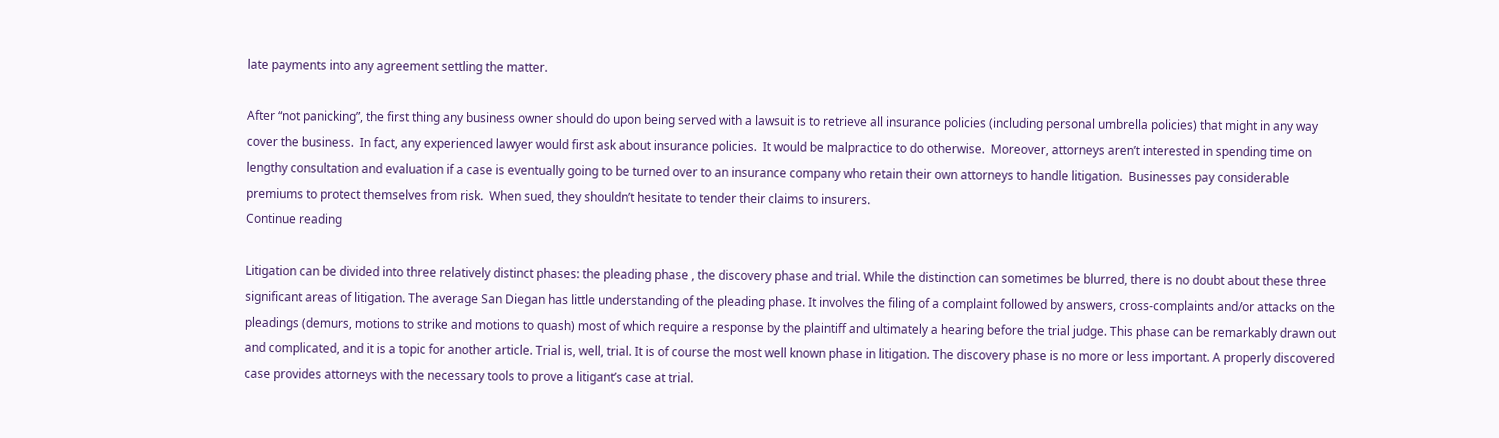late payments into any agreement settling the matter.

After “not panicking”, the first thing any business owner should do upon being served with a lawsuit is to retrieve all insurance policies (including personal umbrella policies) that might in any way cover the business.  In fact, any experienced lawyer would first ask about insurance policies.  It would be malpractice to do otherwise.  Moreover, attorneys aren’t interested in spending time on lengthy consultation and evaluation if a case is eventually going to be turned over to an insurance company who retain their own attorneys to handle litigation.  Businesses pay considerable premiums to protect themselves from risk.  When sued, they shouldn’t hesitate to tender their claims to insurers.
Continue reading

Litigation can be divided into three relatively distinct phases: the pleading phase , the discovery phase and trial. While the distinction can sometimes be blurred, there is no doubt about these three significant areas of litigation. The average San Diegan has little understanding of the pleading phase. It involves the filing of a complaint followed by answers, cross-complaints and/or attacks on the pleadings (demurs, motions to strike and motions to quash) most of which require a response by the plaintiff and ultimately a hearing before the trial judge. This phase can be remarkably drawn out and complicated, and it is a topic for another article. Trial is, well, trial. It is of course the most well known phase in litigation. The discovery phase is no more or less important. A properly discovered case provides attorneys with the necessary tools to prove a litigant’s case at trial.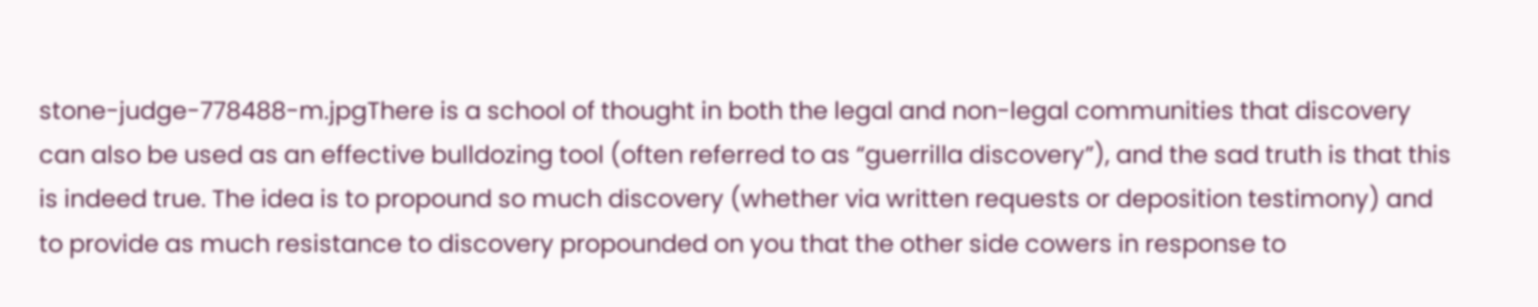stone-judge-778488-m.jpgThere is a school of thought in both the legal and non-legal communities that discovery can also be used as an effective bulldozing tool (often referred to as “guerrilla discovery”), and the sad truth is that this is indeed true. The idea is to propound so much discovery (whether via written requests or deposition testimony) and to provide as much resistance to discovery propounded on you that the other side cowers in response to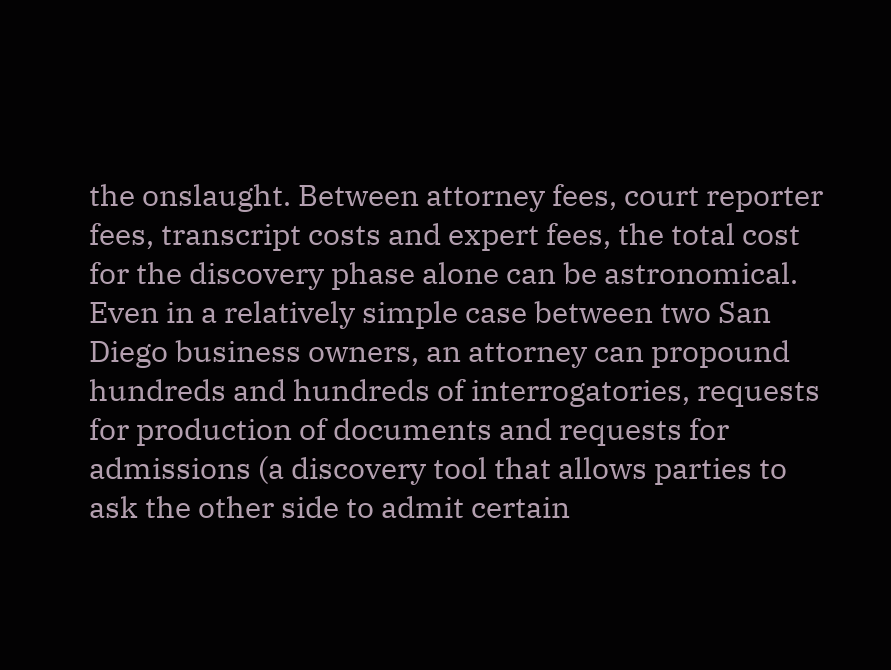the onslaught. Between attorney fees, court reporter fees, transcript costs and expert fees, the total cost for the discovery phase alone can be astronomical. Even in a relatively simple case between two San Diego business owners, an attorney can propound hundreds and hundreds of interrogatories, requests for production of documents and requests for admissions (a discovery tool that allows parties to ask the other side to admit certain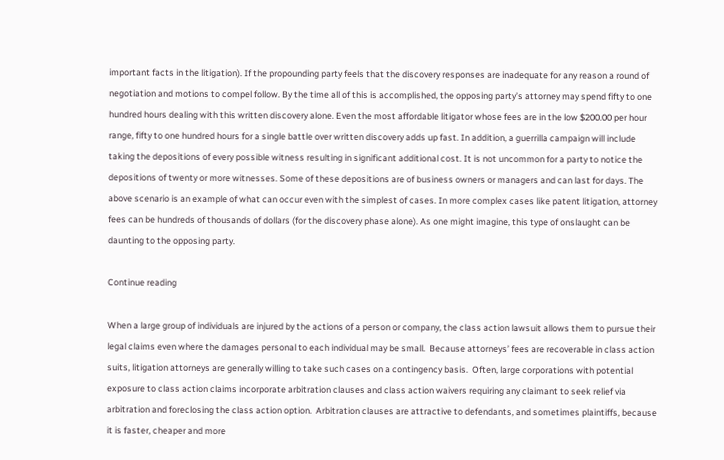important facts in the litigation). If the propounding party feels that the discovery responses are inadequate for any reason a round of negotiation and motions to compel follow. By the time all of this is accomplished, the opposing party’s attorney may spend fifty to one hundred hours dealing with this written discovery alone. Even the most affordable litigator whose fees are in the low $200.00 per hour range, fifty to one hundred hours for a single battle over written discovery adds up fast. In addition, a guerrilla campaign will include taking the depositions of every possible witness resulting in significant additional cost. It is not uncommon for a party to notice the depositions of twenty or more witnesses. Some of these depositions are of business owners or managers and can last for days. The above scenario is an example of what can occur even with the simplest of cases. In more complex cases like patent litigation, attorney fees can be hundreds of thousands of dollars (for the discovery phase alone). As one might imagine, this type of onslaught can be daunting to the opposing party.

Continue reading

When a large group of individuals are injured by the actions of a person or company, the class action lawsuit allows them to pursue their legal claims even where the damages personal to each individual may be small.  Because attorneys’ fees are recoverable in class action suits, litigation attorneys are generally willing to take such cases on a contingency basis.  Often, large corporations with potential exposure to class action claims incorporate arbitration clauses and class action waivers requiring any claimant to seek relief via arbitration and foreclosing the class action option.  Arbitration clauses are attractive to defendants, and sometimes plaintiffs, because it is faster, cheaper and more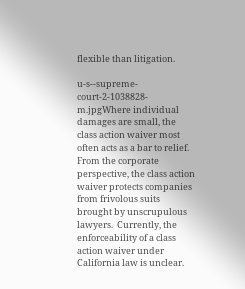flexible than litigation.

u-s--supreme-court-2-1038828-m.jpgWhere individual damages are small, the class action waiver most often acts as a bar to relief.  From the corporate perspective, the class action waiver protects companies from frivolous suits brought by unscrupulous lawyers.  Currently, the enforceability of a class action waiver under California law is unclear.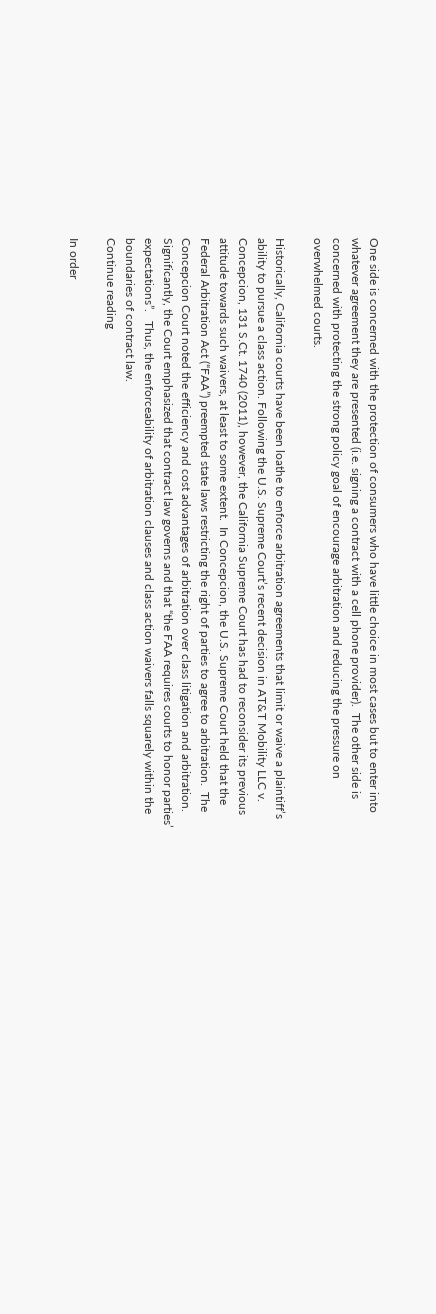One side is concerned with the protection of consumers who have little choice in most cases but to enter into whatever agreement they are presented (i.e. signing a contract with a cell phone provider).  The other side is concerned with protecting the strong policy goal of encourage arbitration and reducing the pressure on overwhelmed courts.

Historically, California courts have been loathe to enforce arbitration agreements that limit or waive a plaintiff’s ability to pursue a class action. Following the U.S. Supreme Court’s recent decision in AT&T Mobility LLC v. Concepcion, 131 S.Ct. 1740 (2011), however, the California Supreme Court has had to reconsider its previous attitude towards such waivers, at least to some extent.  In Concepcion, the U.S. Supreme Court held that the Federal Arbitration Act (“FAA”) preempted state laws restricting the right of parties to agree to arbitration.  The Concepcion Court noted the efficiency and cost advantages of arbitration over class litigation and arbitration.  Significantly, the Court emphasized that contract law governs and that “the FAA requires courts to honor parties’ expectations”.   Thus, the enforceability of arbitration clauses and class action waivers falls squarely within the boundaries of contract law.
Continue reading

In order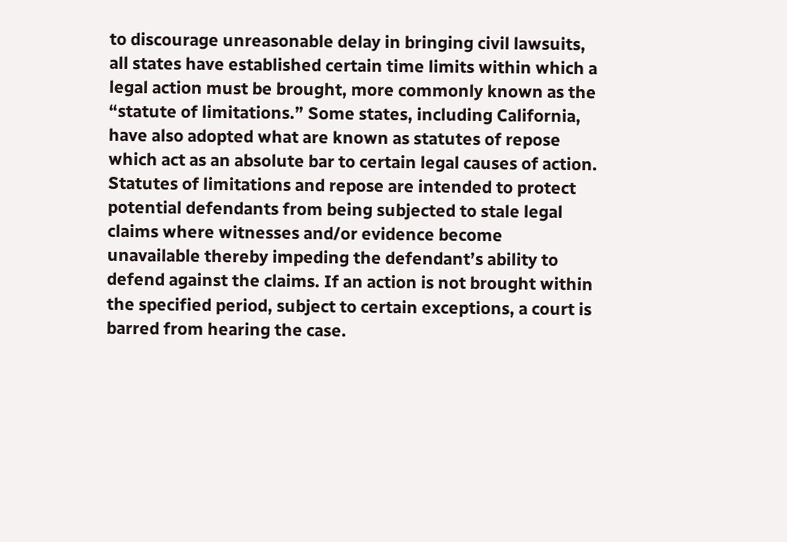to discourage unreasonable delay in bringing civil lawsuits, all states have established certain time limits within which a legal action must be brought, more commonly known as the “statute of limitations.” Some states, including California, have also adopted what are known as statutes of repose which act as an absolute bar to certain legal causes of action. Statutes of limitations and repose are intended to protect potential defendants from being subjected to stale legal claims where witnesses and/or evidence become unavailable thereby impeding the defendant’s ability to defend against the claims. If an action is not brought within the specified period, subject to certain exceptions, a court is barred from hearing the case.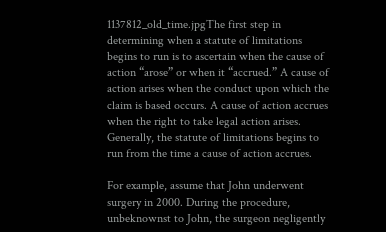1137812_old_time.jpgThe first step in determining when a statute of limitations begins to run is to ascertain when the cause of action “arose” or when it “accrued.” A cause of action arises when the conduct upon which the claim is based occurs. A cause of action accrues when the right to take legal action arises. Generally, the statute of limitations begins to run from the time a cause of action accrues.

For example, assume that John underwent surgery in 2000. During the procedure, unbeknownst to John, the surgeon negligently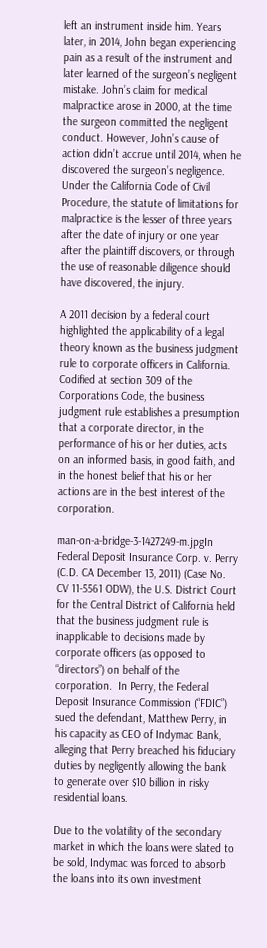left an instrument inside him. Years later, in 2014, John began experiencing pain as a result of the instrument and later learned of the surgeon’s negligent mistake. John’s claim for medical malpractice arose in 2000, at the time the surgeon committed the negligent conduct. However, John’s cause of action didn’t accrue until 2014, when he discovered the surgeon’s negligence. Under the California Code of Civil Procedure, the statute of limitations for malpractice is the lesser of three years after the date of injury or one year after the plaintiff discovers, or through the use of reasonable diligence should have discovered, the injury.

A 2011 decision by a federal court highlighted the applicability of a legal theory known as the business judgment rule to corporate officers in California.  Codified at section 309 of the Corporations Code, the business judgment rule establishes a presumption that a corporate director, in the performance of his or her duties, acts on an informed basis, in good faith, and in the honest belief that his or her actions are in the best interest of the corporation.

man-on-a-bridge-3-1427249-m.jpgIn Federal Deposit Insurance Corp. v. Perry (C.D. CA December 13, 2011) (Case No. CV 11-5561 ODW), the U.S. District Court for the Central District of California held that the business judgment rule is inapplicable to decisions made by corporate officers (as opposed to “directors”) on behalf of the corporation.  In Perry, the Federal Deposit Insurance Commission (“FDIC”) sued the defendant, Matthew Perry, in his capacity as CEO of Indymac Bank, alleging that Perry breached his fiduciary duties by negligently allowing the bank to generate over $10 billion in risky residential loans.

Due to the volatility of the secondary market in which the loans were slated to be sold, Indymac was forced to absorb the loans into its own investment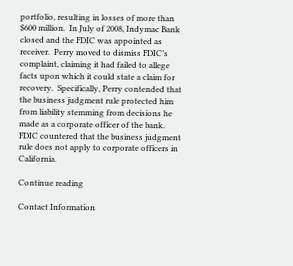portfolio, resulting in losses of more than $600 million.  In July of 2008, Indymac Bank closed and the FDIC was appointed as receiver.  Perry moved to dismiss FDIC’s complaint, claiming it had failed to allege facts upon which it could state a claim for recovery.  Specifically, Perry contended that the business judgment rule protected him from liability stemming from decisions he made as a corporate officer of the bank.  FDIC countered that the business judgment rule does not apply to corporate officers in California.

Continue reading

Contact Information